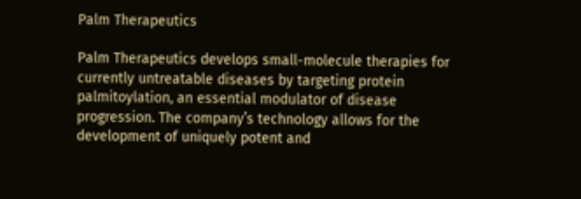Palm Therapeutics

Palm Therapeutics develops small-molecule therapies for currently untreatable diseases by targeting protein palmitoylation, an essential modulator of disease progression. The company’s technology allows for the development of uniquely potent and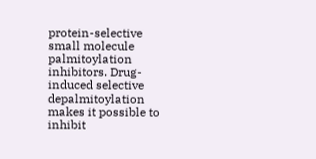protein-selective small molecule palmitoylation inhibitors. Drug-induced selective depalmitoylation makes it possible to inhibit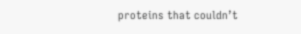proteins that couldn’t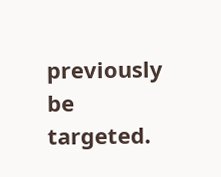previously be targeted.